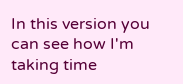In this version you can see how I'm taking time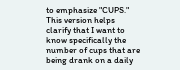to emphasize "CUPS."  This version helps clarify that I want to know specifically the number of cups that are being drank on a daily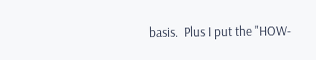basis.  Plus I put the "HOW-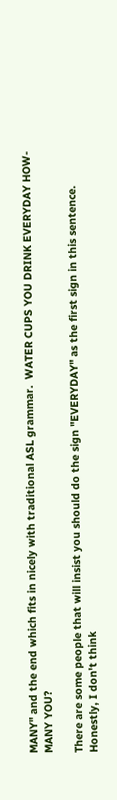MANY" and the end which fits in nicely with traditional ASL grammar.  WATER CUPS YOU DRINK EVERYDAY HOW-MANY YOU?

There are some people that will insist you should do the sign "EVERYDAY" as the first sign in this sentence.
Honestly, I don't think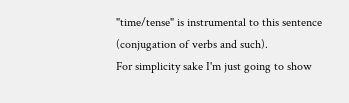"time/tense" is instrumental to this sentence (conjugation of verbs and such).
For simplicity sake I'm just going to show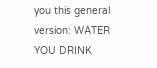you this general version: WATER YOU DRINK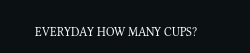EVERYDAY HOW MANY CUPS?